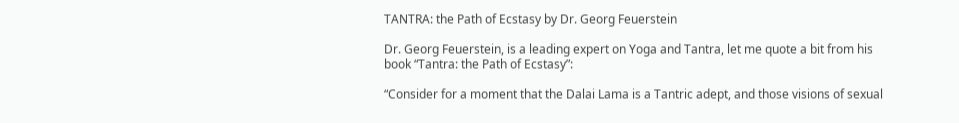TANTRA: the Path of Ecstasy by Dr. Georg Feuerstein

Dr. Georg Feuerstein, is a leading expert on Yoga and Tantra, let me quote a bit from his book “Tantra: the Path of Ecstasy”:

“Consider for a moment that the Dalai Lama is a Tantric adept, and those visions of sexual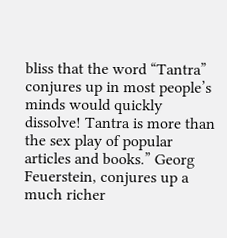bliss that the word “Tantra” conjures up in most people’s minds would quickly dissolve! Tantra is more than the sex play of popular articles and books.” Georg Feuerstein, conjures up a much richer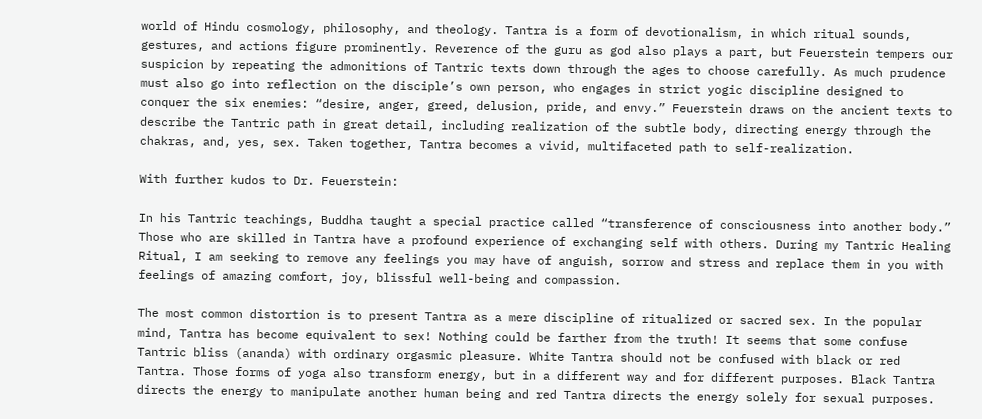world of Hindu cosmology, philosophy, and theology. Tantra is a form of devotionalism, in which ritual sounds, gestures, and actions figure prominently. Reverence of the guru as god also plays a part, but Feuerstein tempers our suspicion by repeating the admonitions of Tantric texts down through the ages to choose carefully. As much prudence must also go into reflection on the disciple’s own person, who engages in strict yogic discipline designed to conquer the six enemies: “desire, anger, greed, delusion, pride, and envy.” Feuerstein draws on the ancient texts to describe the Tantric path in great detail, including realization of the subtle body, directing energy through the chakras, and, yes, sex. Taken together, Tantra becomes a vivid, multifaceted path to self-realization.

With further kudos to Dr. Feuerstein:

In his Tantric teachings, Buddha taught a special practice called “transference of consciousness into another body.” Those who are skilled in Tantra have a profound experience of exchanging self with others. During my Tantric Healing Ritual, I am seeking to remove any feelings you may have of anguish, sorrow and stress and replace them in you with feelings of amazing comfort, joy, blissful well-being and compassion.

The most common distortion is to present Tantra as a mere discipline of ritualized or sacred sex. In the popular mind, Tantra has become equivalent to sex! Nothing could be farther from the truth! It seems that some confuse Tantric bliss (ananda) with ordinary orgasmic pleasure. White Tantra should not be confused with black or red Tantra. Those forms of yoga also transform energy, but in a different way and for different purposes. Black Tantra directs the energy to manipulate another human being and red Tantra directs the energy solely for sexual purposes.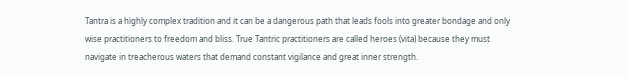Tantra is a highly complex tradition and it can be a dangerous path that leads fools into greater bondage and only wise practitioners to freedom and bliss. True Tantric practitioners are called heroes (vita) because they must navigate in treacherous waters that demand constant vigilance and great inner strength.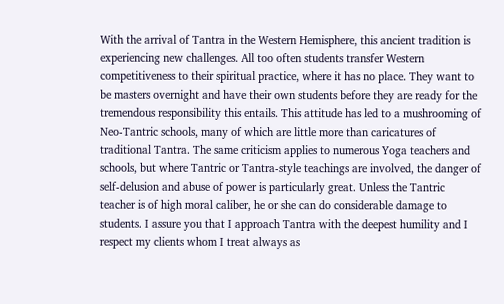With the arrival of Tantra in the Western Hemisphere, this ancient tradition is experiencing new challenges. All too often students transfer Western competitiveness to their spiritual practice, where it has no place. They want to be masters overnight and have their own students before they are ready for the tremendous responsibility this entails. This attitude has led to a mushrooming of Neo-Tantric schools, many of which are little more than caricatures of traditional Tantra. The same criticism applies to numerous Yoga teachers and schools, but where Tantric or Tantra-style teachings are involved, the danger of self-delusion and abuse of power is particularly great. Unless the Tantric teacher is of high moral caliber, he or she can do considerable damage to students. I assure you that I approach Tantra with the deepest humility and I respect my clients whom I treat always as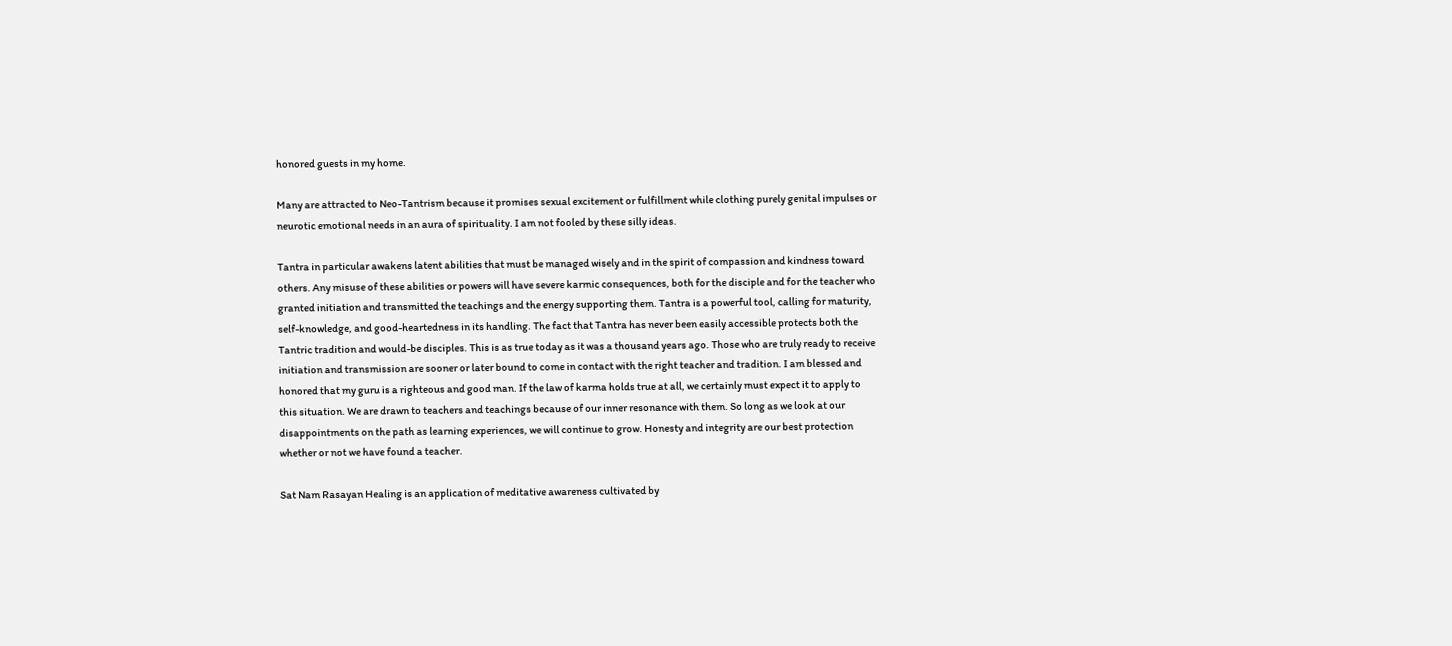honored guests in my home.

Many are attracted to Neo-Tantrism because it promises sexual excitement or fulfillment while clothing purely genital impulses or neurotic emotional needs in an aura of spirituality. I am not fooled by these silly ideas.

Tantra in particular awakens latent abilities that must be managed wisely and in the spirit of compassion and kindness toward others. Any misuse of these abilities or powers will have severe karmic consequences, both for the disciple and for the teacher who granted initiation and transmitted the teachings and the energy supporting them. Tantra is a powerful tool, calling for maturity, self-knowledge, and good-heartedness in its handling. The fact that Tantra has never been easily accessible protects both the Tantric tradition and would-be disciples. This is as true today as it was a thousand years ago. Those who are truly ready to receive initiation and transmission are sooner or later bound to come in contact with the right teacher and tradition. I am blessed and honored that my guru is a righteous and good man. If the law of karma holds true at all, we certainly must expect it to apply to this situation. We are drawn to teachers and teachings because of our inner resonance with them. So long as we look at our disappointments on the path as learning experiences, we will continue to grow. Honesty and integrity are our best protection whether or not we have found a teacher.

Sat Nam Rasayan Healing is an application of meditative awareness cultivated by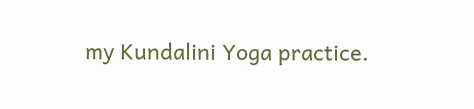my Kundalini Yoga practice.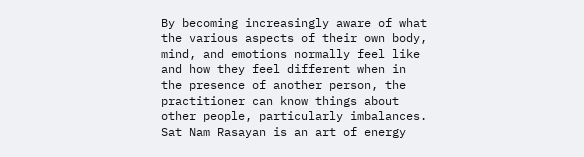By becoming increasingly aware of what the various aspects of their own body, mind, and emotions normally feel like and how they feel different when in the presence of another person, the practitioner can know things about other people, particularly imbalances. Sat Nam Rasayan is an art of energy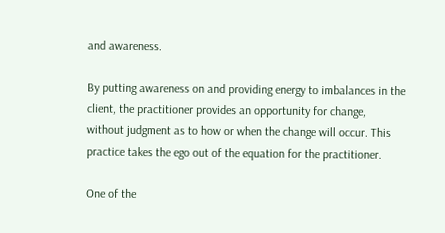and awareness.

By putting awareness on and providing energy to imbalances in the client, the practitioner provides an opportunity for change, without judgment as to how or when the change will occur. This practice takes the ego out of the equation for the practitioner.

One of the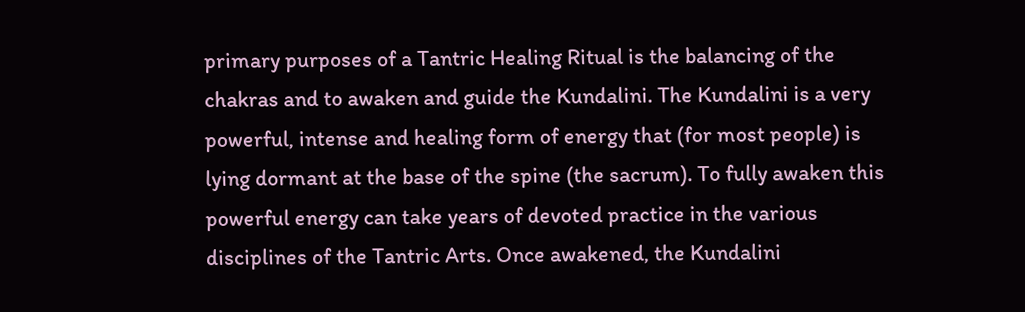primary purposes of a Tantric Healing Ritual is the balancing of the chakras and to awaken and guide the Kundalini. The Kundalini is a very powerful, intense and healing form of energy that (for most people) is lying dormant at the base of the spine (the sacrum). To fully awaken this powerful energy can take years of devoted practice in the various disciplines of the Tantric Arts. Once awakened, the Kundalini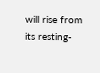will rise from its resting-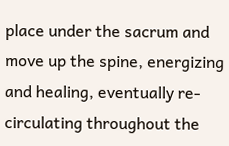place under the sacrum and move up the spine, energizing and healing, eventually re-circulating throughout the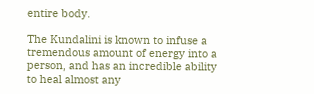entire body.

The Kundalini is known to infuse a tremendous amount of energy into a person, and has an incredible ability to heal almost any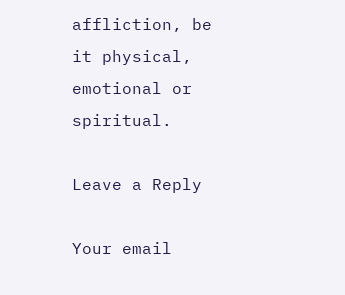affliction, be it physical, emotional or spiritual.

Leave a Reply

Your email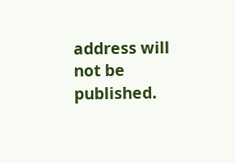address will not be published.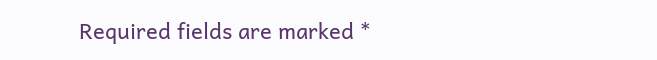Required fields are marked *